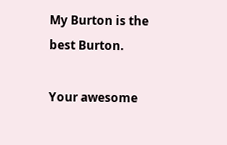My Burton is the best Burton.

Your awesome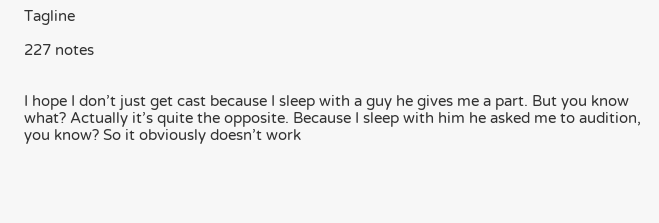Tagline

227 notes


I hope I don’t just get cast because I sleep with a guy he gives me a part. But you know what? Actually it’s quite the opposite. Because I sleep with him he asked me to audition, you know? So it obviously doesn’t work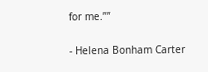for me.””

- Helena Bonham Carter